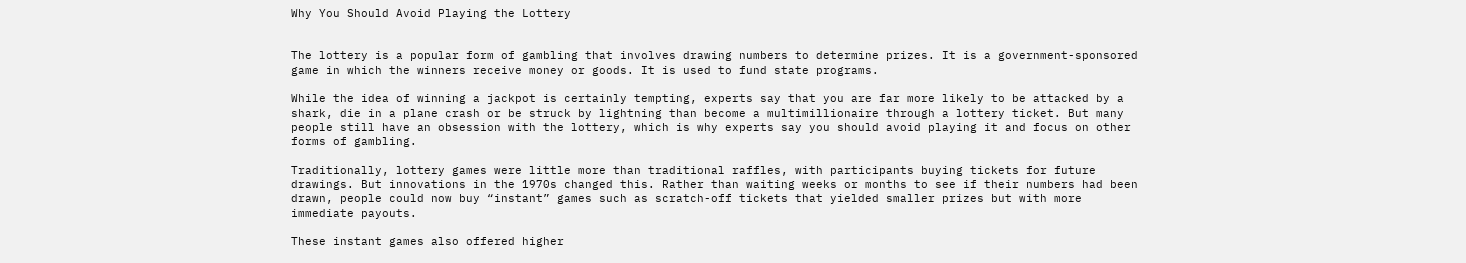Why You Should Avoid Playing the Lottery


The lottery is a popular form of gambling that involves drawing numbers to determine prizes. It is a government-sponsored game in which the winners receive money or goods. It is used to fund state programs.

While the idea of winning a jackpot is certainly tempting, experts say that you are far more likely to be attacked by a shark, die in a plane crash or be struck by lightning than become a multimillionaire through a lottery ticket. But many people still have an obsession with the lottery, which is why experts say you should avoid playing it and focus on other forms of gambling.

Traditionally, lottery games were little more than traditional raffles, with participants buying tickets for future drawings. But innovations in the 1970s changed this. Rather than waiting weeks or months to see if their numbers had been drawn, people could now buy “instant” games such as scratch-off tickets that yielded smaller prizes but with more immediate payouts.

These instant games also offered higher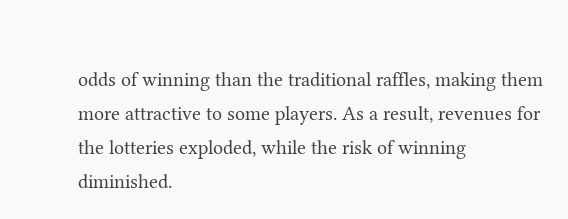odds of winning than the traditional raffles, making them more attractive to some players. As a result, revenues for the lotteries exploded, while the risk of winning diminished.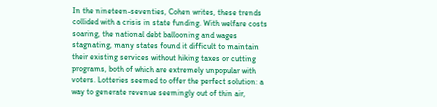In the nineteen-seventies, Cohen writes, these trends collided with a crisis in state funding. With welfare costs soaring, the national debt ballooning and wages stagnating, many states found it difficult to maintain their existing services without hiking taxes or cutting programs, both of which are extremely unpopular with voters. Lotteries seemed to offer the perfect solution: a way to generate revenue seemingly out of thin air,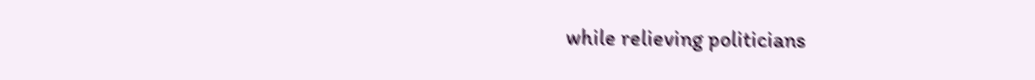while relieving politicians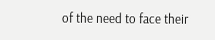of the need to face their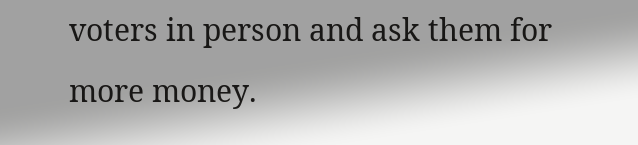voters in person and ask them for more money.